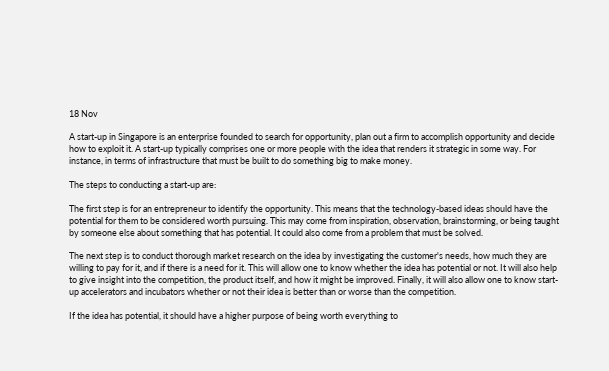18 Nov

A start-up in Singapore is an enterprise founded to search for opportunity, plan out a firm to accomplish opportunity and decide how to exploit it. A start-up typically comprises one or more people with the idea that renders it strategic in some way. For instance, in terms of infrastructure that must be built to do something big to make money.

The steps to conducting a start-up are:

The first step is for an entrepreneur to identify the opportunity. This means that the technology-based ideas should have the potential for them to be considered worth pursuing. This may come from inspiration, observation, brainstorming, or being taught by someone else about something that has potential. It could also come from a problem that must be solved.

The next step is to conduct thorough market research on the idea by investigating the customer's needs, how much they are willing to pay for it, and if there is a need for it. This will allow one to know whether the idea has potential or not. It will also help to give insight into the competition, the product itself, and how it might be improved. Finally, it will also allow one to know start-up accelerators and incubators whether or not their idea is better than or worse than the competition.

If the idea has potential, it should have a higher purpose of being worth everything to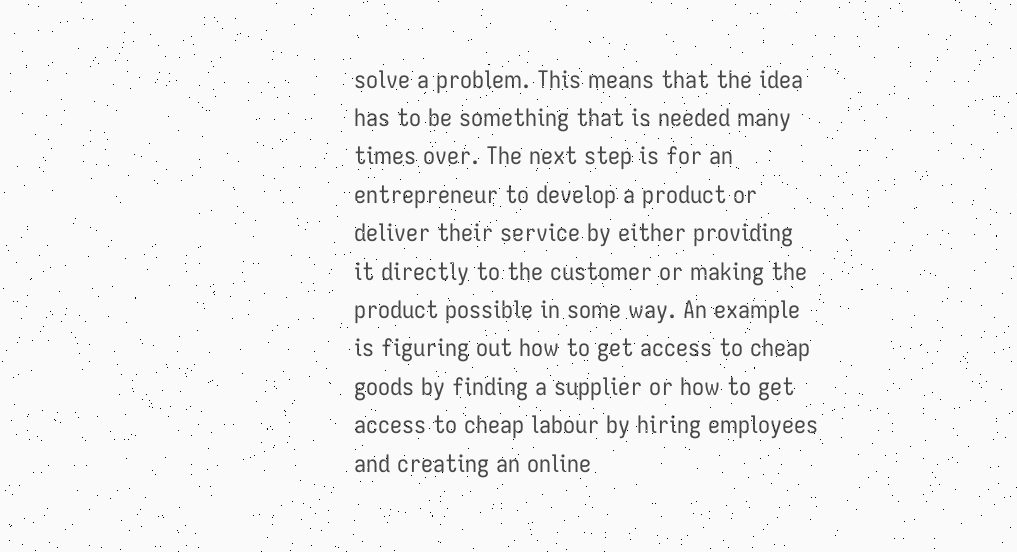solve a problem. This means that the idea has to be something that is needed many times over. The next step is for an entrepreneur to develop a product or deliver their service by either providing it directly to the customer or making the product possible in some way. An example is figuring out how to get access to cheap goods by finding a supplier or how to get access to cheap labour by hiring employees and creating an online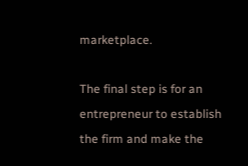marketplace.

The final step is for an entrepreneur to establish the firm and make the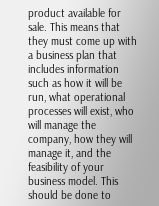product available for sale. This means that they must come up with a business plan that includes information such as how it will be run, what operational processes will exist, who will manage the company, how they will manage it, and the feasibility of your business model. This should be done to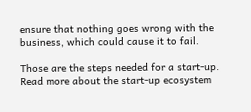ensure that nothing goes wrong with the business, which could cause it to fail.

Those are the steps needed for a start-up. Read more about the start-up ecosystem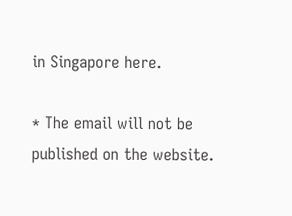in Singapore here.

* The email will not be published on the website.